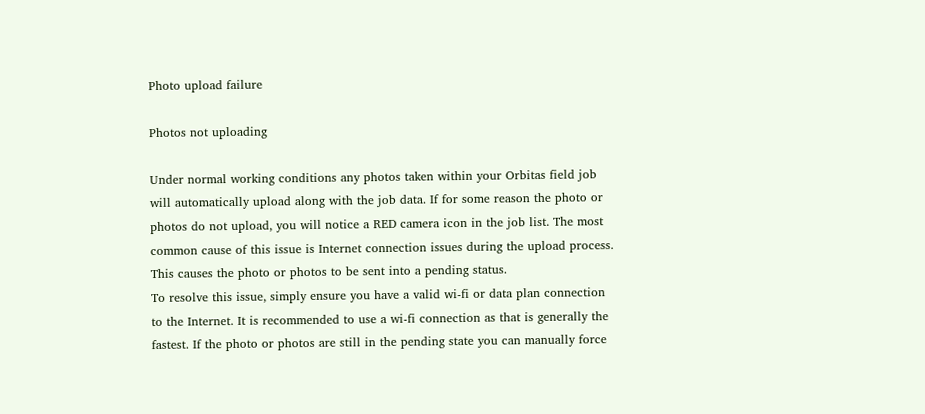Photo upload failure

Photos not uploading

Under normal working conditions any photos taken within your Orbitas field job will automatically upload along with the job data. If for some reason the photo or photos do not upload, you will notice a RED camera icon in the job list. The most common cause of this issue is Internet connection issues during the upload process. This causes the photo or photos to be sent into a pending status.
To resolve this issue, simply ensure you have a valid wi-fi or data plan connection to the Internet. It is recommended to use a wi-fi connection as that is generally the fastest. If the photo or photos are still in the pending state you can manually force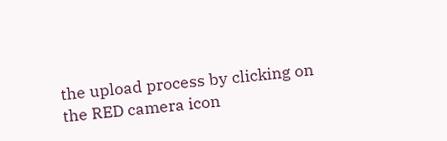the upload process by clicking on the RED camera icon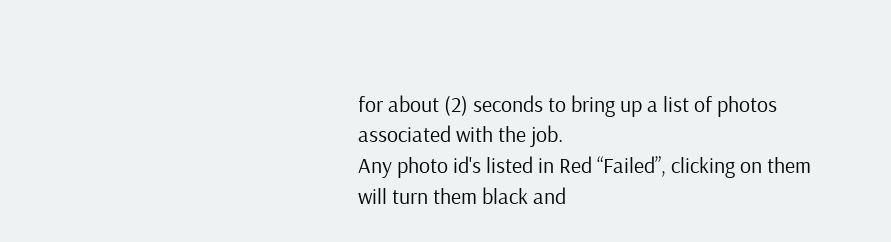for about (2) seconds to bring up a list of photos associated with the job.
Any photo id's listed in Red “Failed”, clicking on them will turn them black and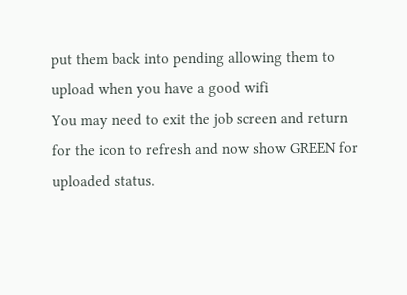put them back into pending allowing them to upload when you have a good wifi
You may need to exit the job screen and return for the icon to refresh and now show GREEN for uploaded status.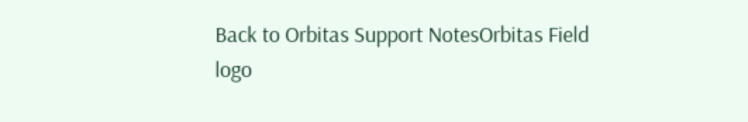Back to Orbitas Support NotesOrbitas Field logo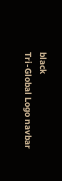black
Tri-Global Logo navbar